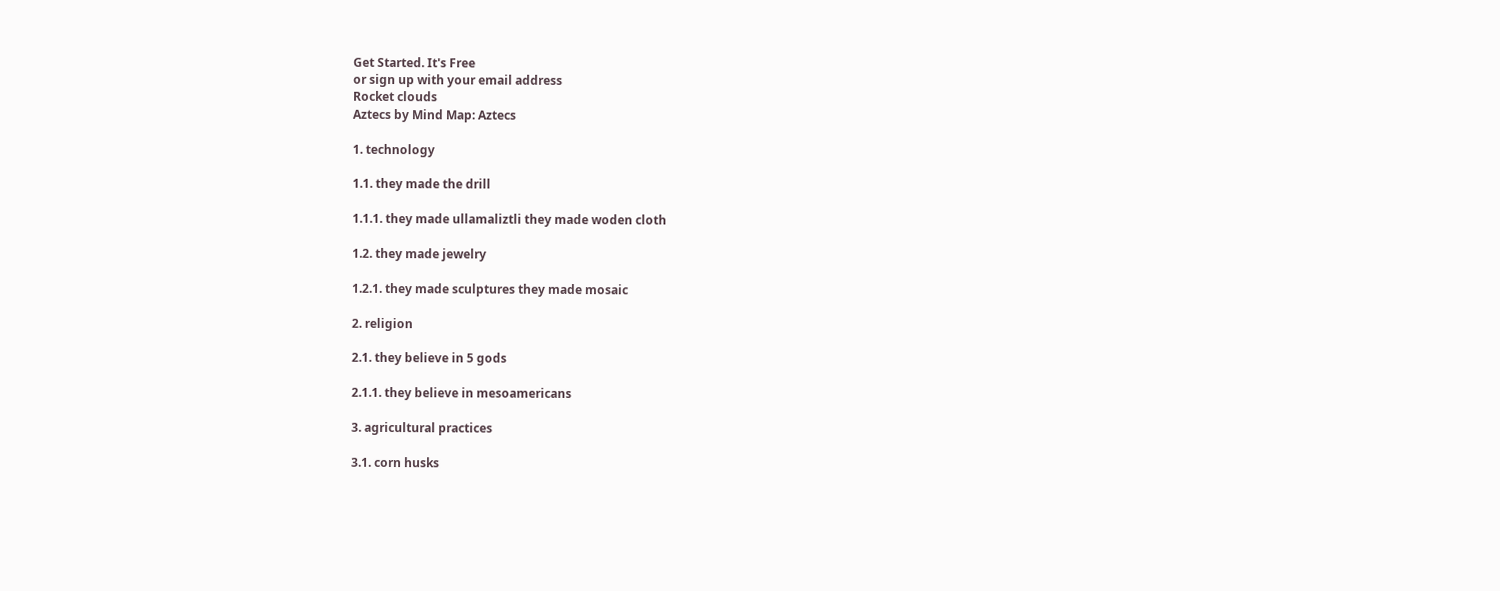Get Started. It's Free
or sign up with your email address
Rocket clouds
Aztecs by Mind Map: Aztecs

1. technology

1.1. they made the drill

1.1.1. they made ullamaliztli they made woden cloth

1.2. they made jewelry

1.2.1. they made sculptures they made mosaic

2. religion

2.1. they believe in 5 gods

2.1.1. they believe in mesoamericans

3. agricultural practices

3.1. corn husks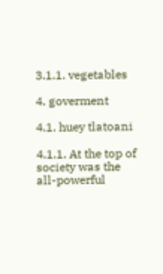3.1.1. vegetables

4. goverment

4.1. huey tlatoani

4.1.1. At the top of society was the all-powerful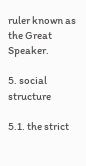ruler known as the Great Speaker.

5. social structure

5.1. the strict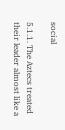social

5.1.1. The Aztecs treated their leader almost like a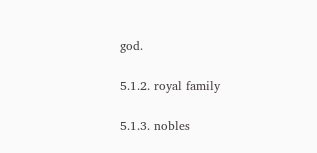god.

5.1.2. royal family

5.1.3. nobles